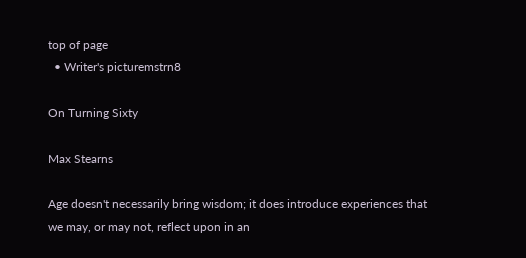top of page
  • Writer's picturemstrn8

On Turning Sixty

Max Stearns

Age doesn't necessarily bring wisdom; it does introduce experiences that we may, or may not, reflect upon in an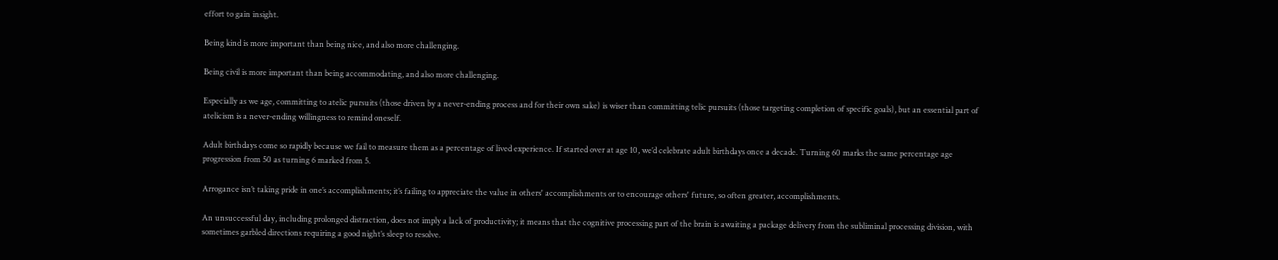effort to gain insight.

Being kind is more important than being nice, and also more challenging.

Being civil is more important than being accommodating, and also more challenging.

Especially as we age, committing to atelic pursuits (those driven by a never-ending process and for their own sake) is wiser than committing telic pursuits (those targeting completion of specific goals), but an essential part of atelicism is a never-ending willingness to remind oneself.

Adult birthdays come so rapidly because we fail to measure them as a percentage of lived experience. If started over at age 10, we’d celebrate adult birthdays once a decade. Turning 60 marks the same percentage age progression from 50 as turning 6 marked from 5.

Arrogance isn’t taking pride in one’s accomplishments; it’s failing to appreciate the value in others' accomplishments or to encourage others' future, so often greater, accomplishments.

An unsuccessful day, including prolonged distraction, does not imply a lack of productivity; it means that the cognitive processing part of the brain is awaiting a package delivery from the subliminal processing division, with sometimes garbled directions requiring a good night’s sleep to resolve.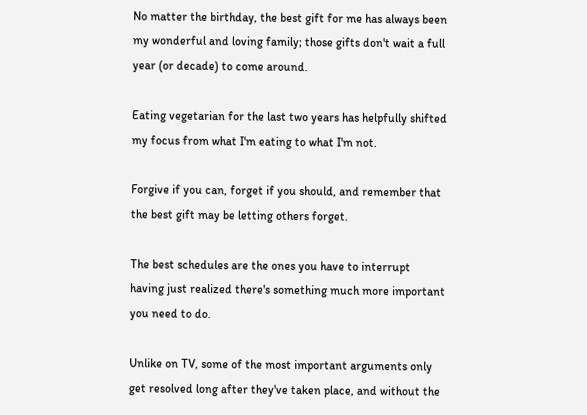No matter the birthday, the best gift for me has always been my wonderful and loving family; those gifts don't wait a full year (or decade) to come around.

Eating vegetarian for the last two years has helpfully shifted my focus from what I'm eating to what I'm not.

Forgive if you can, forget if you should, and remember that the best gift may be letting others forget.

The best schedules are the ones you have to interrupt having just realized there's something much more important you need to do.

Unlike on TV, some of the most important arguments only get resolved long after they've taken place, and without the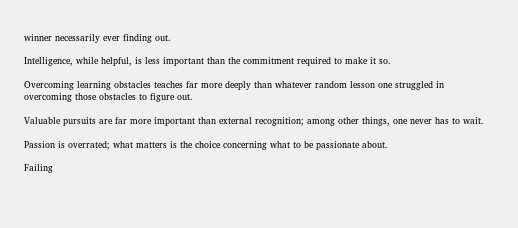winner necessarily ever finding out.

Intelligence, while helpful, is less important than the commitment required to make it so.

Overcoming learning obstacles teaches far more deeply than whatever random lesson one struggled in overcoming those obstacles to figure out.

Valuable pursuits are far more important than external recognition; among other things, one never has to wait.

Passion is overrated; what matters is the choice concerning what to be passionate about.

Failing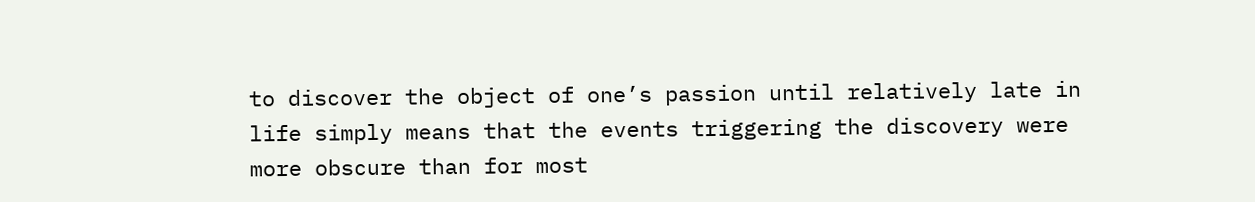to discover the object of one’s passion until relatively late in life simply means that the events triggering the discovery were more obscure than for most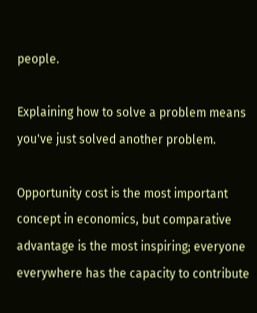people.

Explaining how to solve a problem means you've just solved another problem.

Opportunity cost is the most important concept in economics, but comparative advantage is the most inspiring; everyone everywhere has the capacity to contribute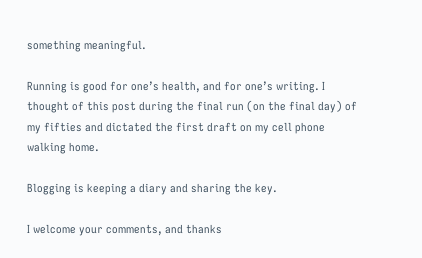something meaningful.

Running is good for one’s health, and for one’s writing. I thought of this post during the final run (on the final day) of my fifties and dictated the first draft on my cell phone walking home.

Blogging is keeping a diary and sharing the key.

I welcome your comments, and thanks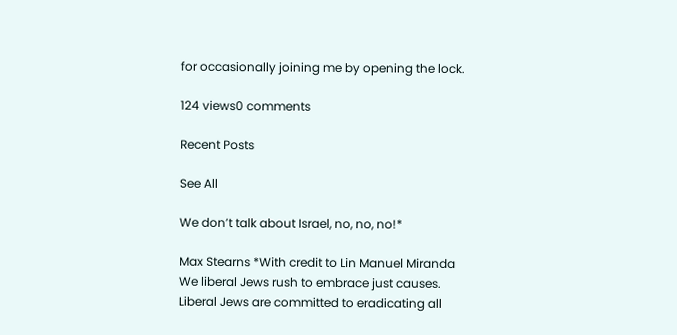for occasionally joining me by opening the lock.

124 views0 comments

Recent Posts

See All

We don’t talk about Israel, no, no, no!*

Max Stearns *With credit to Lin Manuel Miranda We liberal Jews rush to embrace just causes. Liberal Jews are committed to eradicating all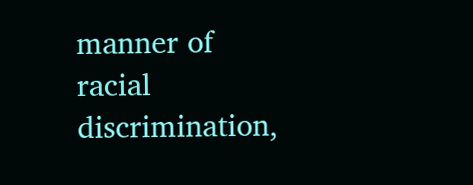manner of racial discrimination,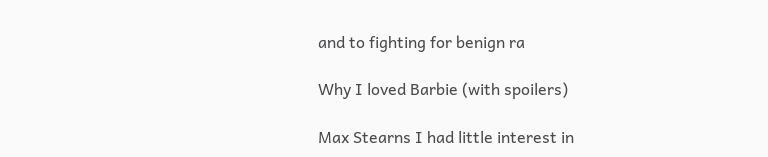and to fighting for benign ra

Why I loved Barbie (with spoilers)

Max Stearns I had little interest in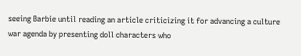seeing Barbie until reading an article criticizing it for advancing a culture war agenda by presenting doll characters who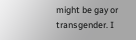might be gay or transgender. I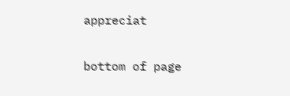appreciat


bottom of page